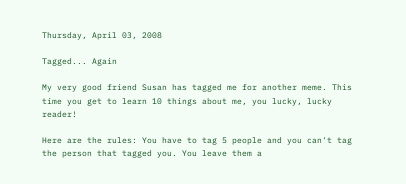Thursday, April 03, 2008

Tagged... Again

My very good friend Susan has tagged me for another meme. This time you get to learn 10 things about me, you lucky, lucky reader!

Here are the rules: You have to tag 5 people and you can't tag the person that tagged you. You leave them a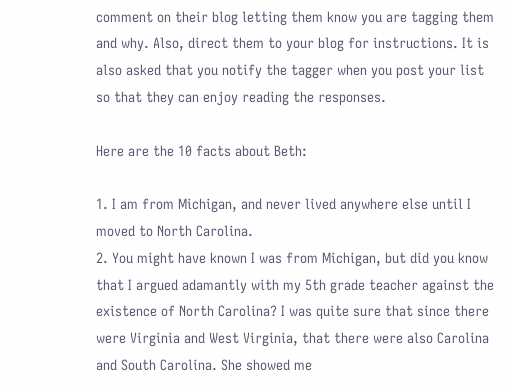comment on their blog letting them know you are tagging them and why. Also, direct them to your blog for instructions. It is also asked that you notify the tagger when you post your list so that they can enjoy reading the responses.

Here are the 10 facts about Beth:

1. I am from Michigan, and never lived anywhere else until I moved to North Carolina.
2. You might have known I was from Michigan, but did you know that I argued adamantly with my 5th grade teacher against the existence of North Carolina? I was quite sure that since there were Virginia and West Virginia, that there were also Carolina and South Carolina. She showed me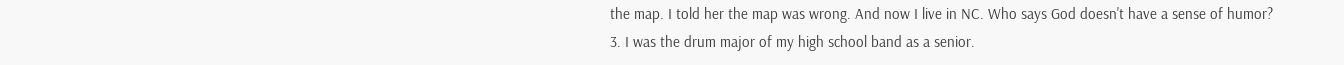the map. I told her the map was wrong. And now I live in NC. Who says God doesn't have a sense of humor?
3. I was the drum major of my high school band as a senior.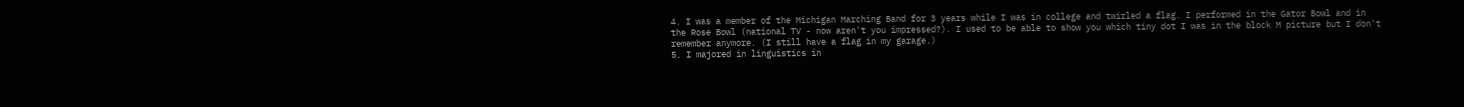4. I was a member of the Michigan Marching Band for 3 years while I was in college and twirled a flag. I performed in the Gator Bowl and in the Rose Bowl (national TV - now aren't you impressed?). I used to be able to show you which tiny dot I was in the block M picture but I don't remember anymore. (I still have a flag in my garage.)
5. I majored in linguistics in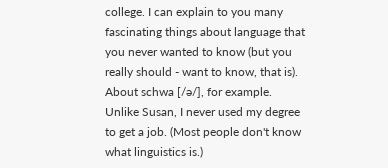college. I can explain to you many fascinating things about language that you never wanted to know (but you really should - want to know, that is). About schwa [/ə/], for example. Unlike Susan, I never used my degree to get a job. (Most people don't know what linguistics is.)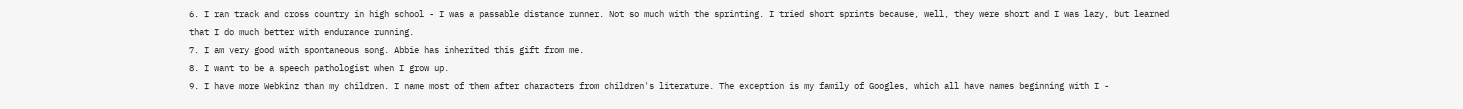6. I ran track and cross country in high school - I was a passable distance runner. Not so much with the sprinting. I tried short sprints because, well, they were short and I was lazy, but learned that I do much better with endurance running.
7. I am very good with spontaneous song. Abbie has inherited this gift from me.
8. I want to be a speech pathologist when I grow up.
9. I have more Webkinz than my children. I name most of them after characters from children's literature. The exception is my family of Googles, which all have names beginning with I -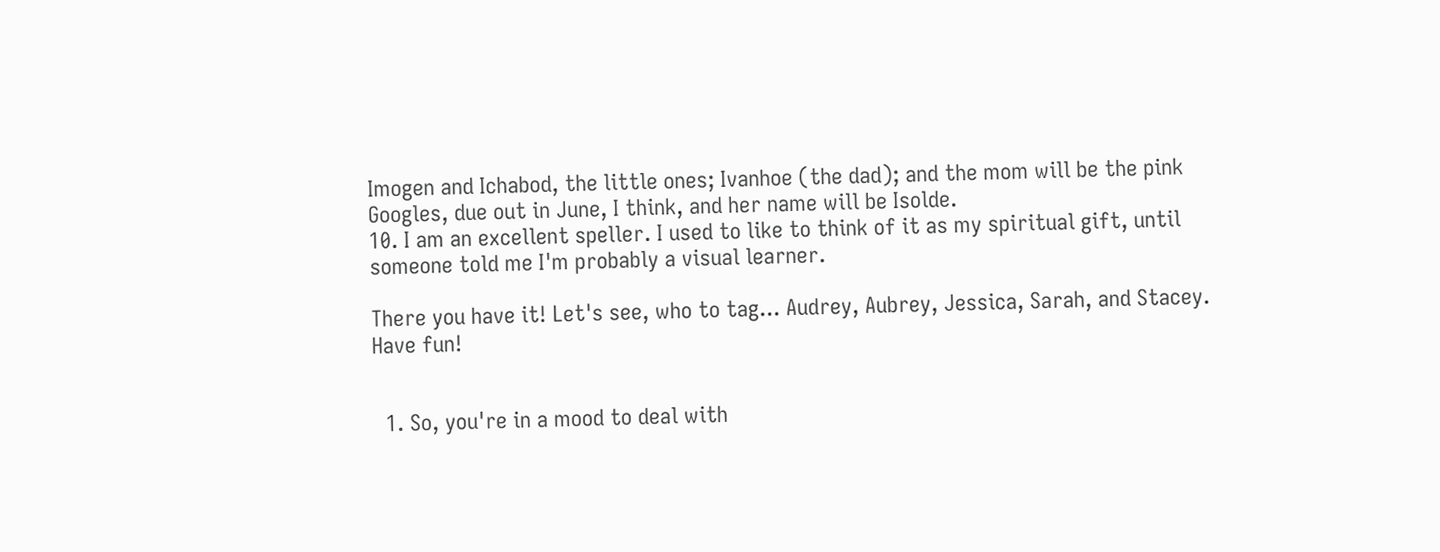Imogen and Ichabod, the little ones; Ivanhoe (the dad); and the mom will be the pink Googles, due out in June, I think, and her name will be Isolde.
10. I am an excellent speller. I used to like to think of it as my spiritual gift, until someone told me I'm probably a visual learner.

There you have it! Let's see, who to tag... Audrey, Aubrey, Jessica, Sarah, and Stacey. Have fun!


  1. So, you're in a mood to deal with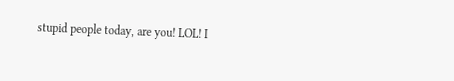stupid people today, are you! LOL! I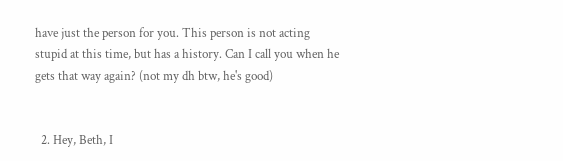have just the person for you. This person is not acting stupid at this time, but has a history. Can I call you when he gets that way again? (not my dh btw, he's good)


  2. Hey, Beth, I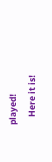played!
    Here it is!